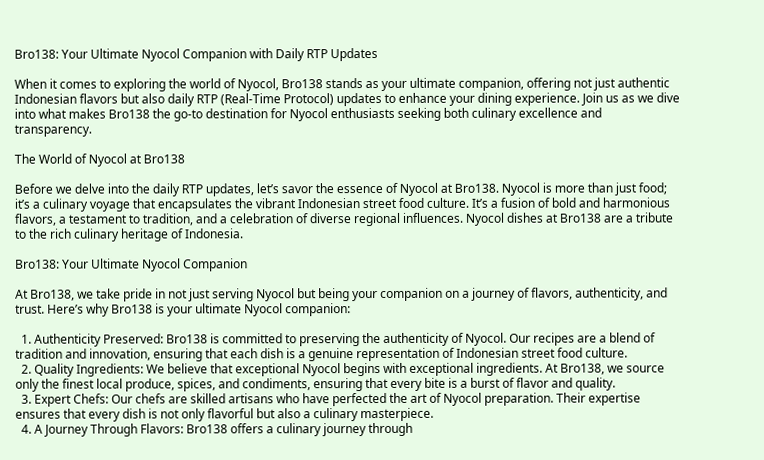Bro138: Your Ultimate Nyocol Companion with Daily RTP Updates

When it comes to exploring the world of Nyocol, Bro138 stands as your ultimate companion, offering not just authentic Indonesian flavors but also daily RTP (Real-Time Protocol) updates to enhance your dining experience. Join us as we dive into what makes Bro138 the go-to destination for Nyocol enthusiasts seeking both culinary excellence and transparency.

The World of Nyocol at Bro138

Before we delve into the daily RTP updates, let’s savor the essence of Nyocol at Bro138. Nyocol is more than just food; it’s a culinary voyage that encapsulates the vibrant Indonesian street food culture. It’s a fusion of bold and harmonious flavors, a testament to tradition, and a celebration of diverse regional influences. Nyocol dishes at Bro138 are a tribute to the rich culinary heritage of Indonesia.

Bro138: Your Ultimate Nyocol Companion

At Bro138, we take pride in not just serving Nyocol but being your companion on a journey of flavors, authenticity, and trust. Here’s why Bro138 is your ultimate Nyocol companion:

  1. Authenticity Preserved: Bro138 is committed to preserving the authenticity of Nyocol. Our recipes are a blend of tradition and innovation, ensuring that each dish is a genuine representation of Indonesian street food culture.
  2. Quality Ingredients: We believe that exceptional Nyocol begins with exceptional ingredients. At Bro138, we source only the finest local produce, spices, and condiments, ensuring that every bite is a burst of flavor and quality.
  3. Expert Chefs: Our chefs are skilled artisans who have perfected the art of Nyocol preparation. Their expertise ensures that every dish is not only flavorful but also a culinary masterpiece.
  4. A Journey Through Flavors: Bro138 offers a culinary journey through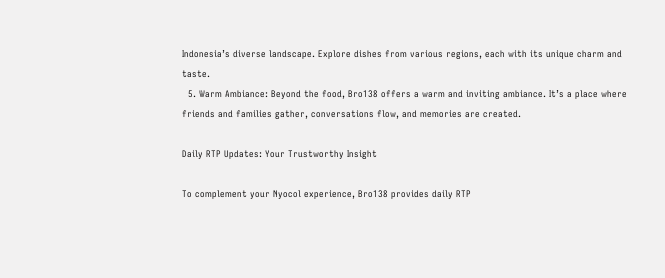Indonesia’s diverse landscape. Explore dishes from various regions, each with its unique charm and taste.
  5. Warm Ambiance: Beyond the food, Bro138 offers a warm and inviting ambiance. It’s a place where friends and families gather, conversations flow, and memories are created.

Daily RTP Updates: Your Trustworthy Insight

To complement your Nyocol experience, Bro138 provides daily RTP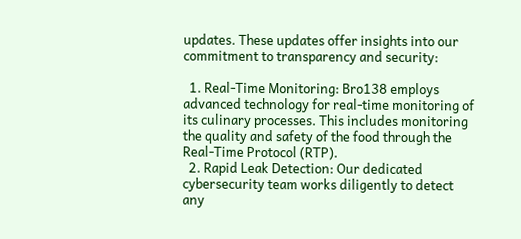updates. These updates offer insights into our commitment to transparency and security:

  1. Real-Time Monitoring: Bro138 employs advanced technology for real-time monitoring of its culinary processes. This includes monitoring the quality and safety of the food through the Real-Time Protocol (RTP).
  2. Rapid Leak Detection: Our dedicated cybersecurity team works diligently to detect any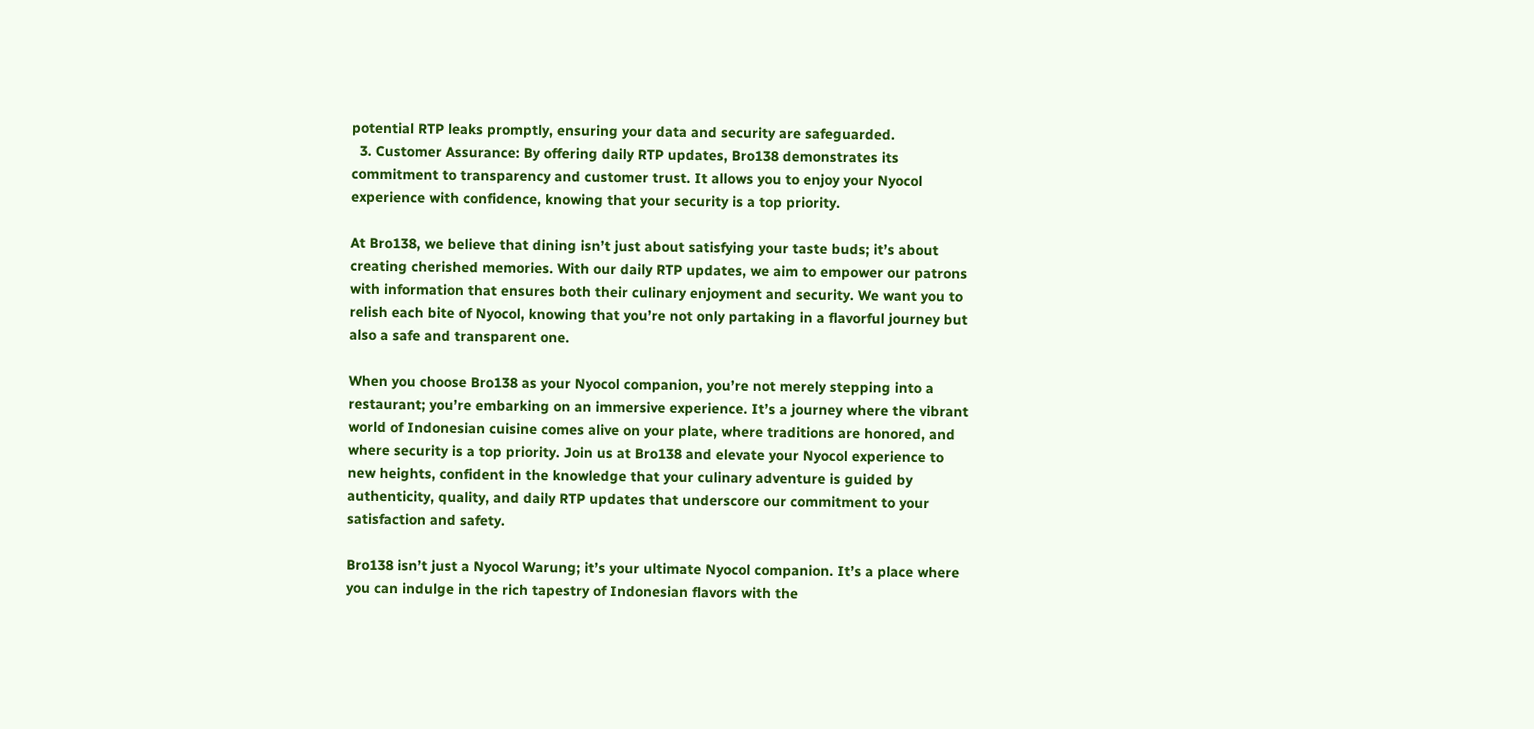potential RTP leaks promptly, ensuring your data and security are safeguarded.
  3. Customer Assurance: By offering daily RTP updates, Bro138 demonstrates its commitment to transparency and customer trust. It allows you to enjoy your Nyocol experience with confidence, knowing that your security is a top priority.

At Bro138, we believe that dining isn’t just about satisfying your taste buds; it’s about creating cherished memories. With our daily RTP updates, we aim to empower our patrons with information that ensures both their culinary enjoyment and security. We want you to relish each bite of Nyocol, knowing that you’re not only partaking in a flavorful journey but also a safe and transparent one.

When you choose Bro138 as your Nyocol companion, you’re not merely stepping into a restaurant; you’re embarking on an immersive experience. It’s a journey where the vibrant world of Indonesian cuisine comes alive on your plate, where traditions are honored, and where security is a top priority. Join us at Bro138 and elevate your Nyocol experience to new heights, confident in the knowledge that your culinary adventure is guided by authenticity, quality, and daily RTP updates that underscore our commitment to your satisfaction and safety.

Bro138 isn’t just a Nyocol Warung; it’s your ultimate Nyocol companion. It’s a place where you can indulge in the rich tapestry of Indonesian flavors with the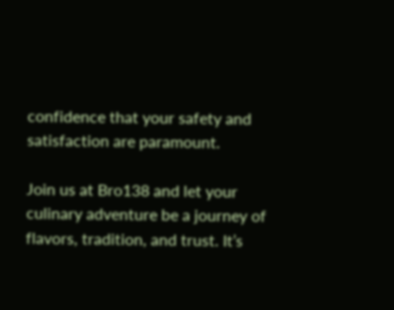confidence that your safety and satisfaction are paramount.

Join us at Bro138 and let your culinary adventure be a journey of flavors, tradition, and trust. It’s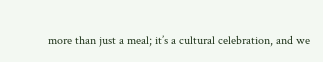more than just a meal; it’s a cultural celebration, and we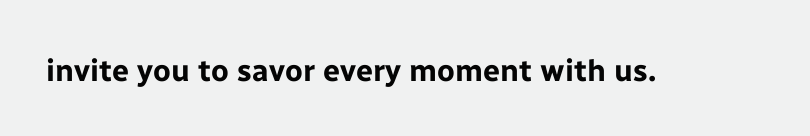invite you to savor every moment with us.